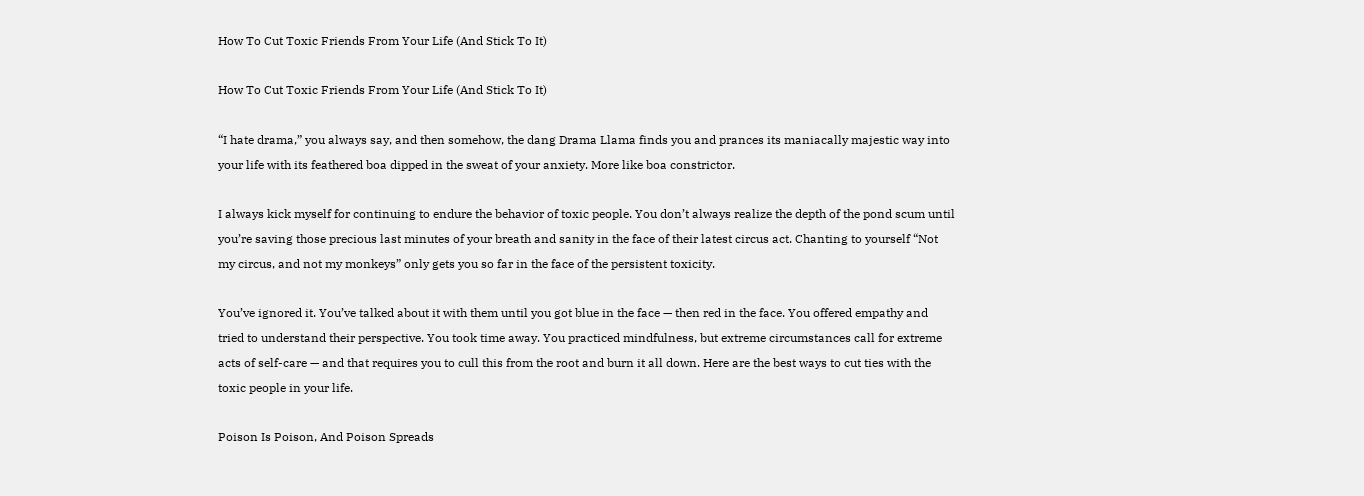How To Cut Toxic Friends From Your Life (And Stick To It)

How To Cut Toxic Friends From Your Life (And Stick To It)

“I hate drama,” you always say, and then somehow, the dang Drama Llama finds you and prances its maniacally majestic way into your life with its feathered boa dipped in the sweat of your anxiety. More like boa constrictor.

I always kick myself for continuing to endure the behavior of toxic people. You don’t always realize the depth of the pond scum until you’re saving those precious last minutes of your breath and sanity in the face of their latest circus act. Chanting to yourself “Not my circus, and not my monkeys” only gets you so far in the face of the persistent toxicity.

You’ve ignored it. You’ve talked about it with them until you got blue in the face — then red in the face. You offered empathy and tried to understand their perspective. You took time away. You practiced mindfulness, but extreme circumstances call for extreme acts of self-care — and that requires you to cull this from the root and burn it all down. Here are the best ways to cut ties with the toxic people in your life.

Poison Is Poison, And Poison Spreads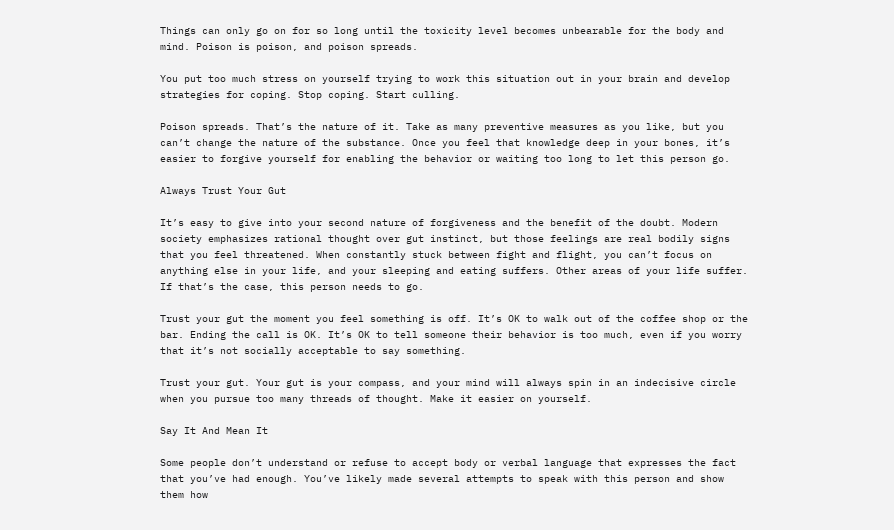Things can only go on for so long until the toxicity level becomes unbearable for the body and mind. Poison is poison, and poison spreads.

You put too much stress on yourself trying to work this situation out in your brain and develop strategies for coping. Stop coping. Start culling.

Poison spreads. That’s the nature of it. Take as many preventive measures as you like, but you can’t change the nature of the substance. Once you feel that knowledge deep in your bones, it’s easier to forgive yourself for enabling the behavior or waiting too long to let this person go.

Always Trust Your Gut

It’s easy to give into your second nature of forgiveness and the benefit of the doubt. Modern society emphasizes rational thought over gut instinct, but those feelings are real bodily signs that you feel threatened. When constantly stuck between fight and flight, you can’t focus on anything else in your life, and your sleeping and eating suffers. Other areas of your life suffer. If that’s the case, this person needs to go.

Trust your gut the moment you feel something is off. It’s OK to walk out of the coffee shop or the bar. Ending the call is OK. It’s OK to tell someone their behavior is too much, even if you worry that it’s not socially acceptable to say something.

Trust your gut. Your gut is your compass, and your mind will always spin in an indecisive circle when you pursue too many threads of thought. Make it easier on yourself.

Say It And Mean It

Some people don’t understand or refuse to accept body or verbal language that expresses the fact that you’ve had enough. You’ve likely made several attempts to speak with this person and show them how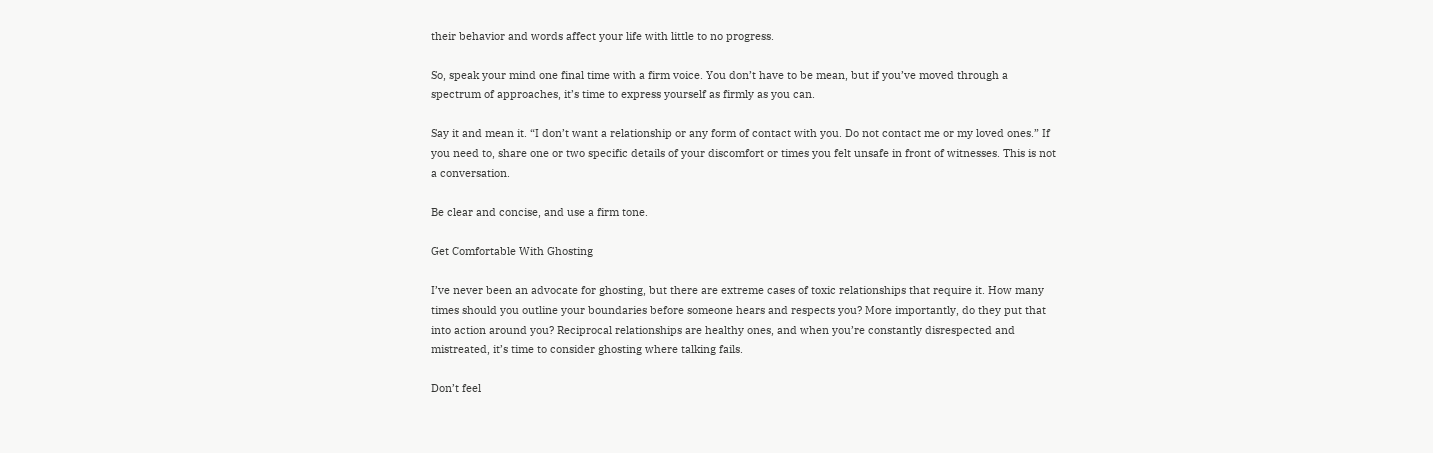their behavior and words affect your life with little to no progress.

So, speak your mind one final time with a firm voice. You don’t have to be mean, but if you’ve moved through a spectrum of approaches, it’s time to express yourself as firmly as you can.

Say it and mean it. “I don’t want a relationship or any form of contact with you. Do not contact me or my loved ones.” If you need to, share one or two specific details of your discomfort or times you felt unsafe in front of witnesses. This is not a conversation.

Be clear and concise, and use a firm tone.

Get Comfortable With Ghosting

I’ve never been an advocate for ghosting, but there are extreme cases of toxic relationships that require it. How many times should you outline your boundaries before someone hears and respects you? More importantly, do they put that into action around you? Reciprocal relationships are healthy ones, and when you’re constantly disrespected and mistreated, it’s time to consider ghosting where talking fails.

Don’t feel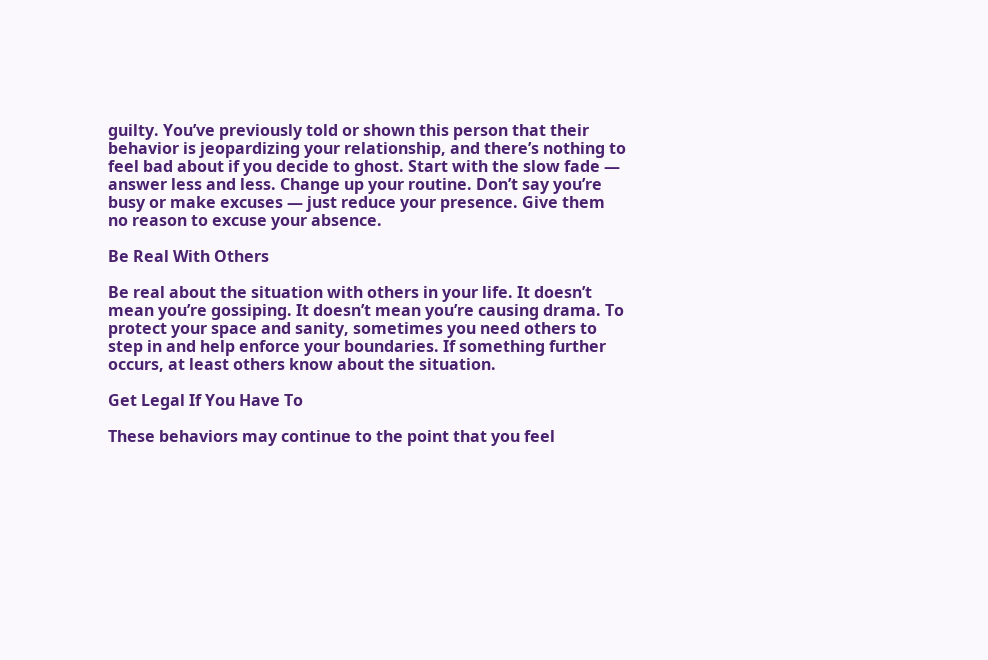guilty. You’ve previously told or shown this person that their behavior is jeopardizing your relationship, and there’s nothing to feel bad about if you decide to ghost. Start with the slow fade — answer less and less. Change up your routine. Don’t say you’re busy or make excuses — just reduce your presence. Give them no reason to excuse your absence.

Be Real With Others

Be real about the situation with others in your life. It doesn’t mean you’re gossiping. It doesn’t mean you’re causing drama. To protect your space and sanity, sometimes you need others to step in and help enforce your boundaries. If something further occurs, at least others know about the situation.

Get Legal If You Have To

These behaviors may continue to the point that you feel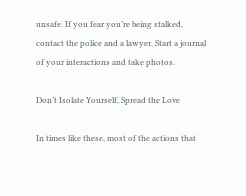unsafe. If you fear you’re being stalked, contact the police and a lawyer. Start a journal of your interactions and take photos.

Don’t Isolate Yourself, Spread the Love

In times like these, most of the actions that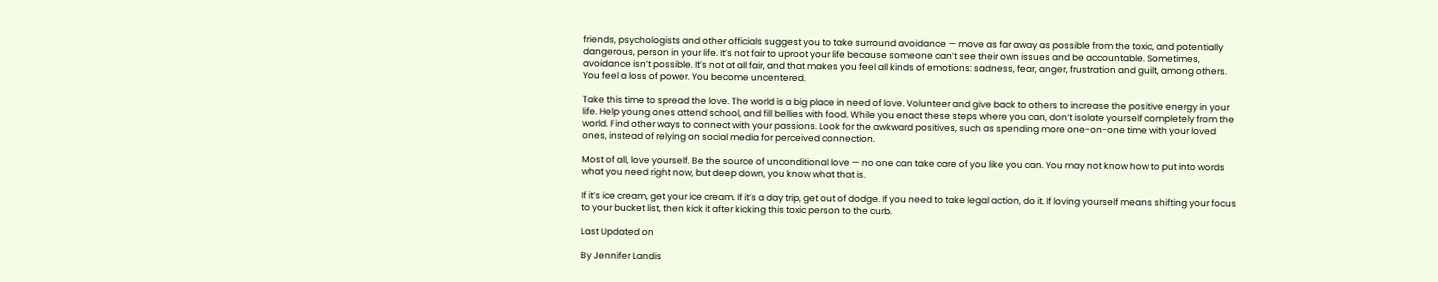friends, psychologists and other officials suggest you to take surround avoidance — move as far away as possible from the toxic, and potentially dangerous, person in your life. It’s not fair to uproot your life because someone can’t see their own issues and be accountable. Sometimes, avoidance isn’t possible. It’s not at all fair, and that makes you feel all kinds of emotions: sadness, fear, anger, frustration and guilt, among others. You feel a loss of power. You become uncentered.

Take this time to spread the love. The world is a big place in need of love. Volunteer and give back to others to increase the positive energy in your life. Help young ones attend school, and fill bellies with food. While you enact these steps where you can, don’t isolate yourself completely from the world. Find other ways to connect with your passions. Look for the awkward positives, such as spending more one-on-one time with your loved ones, instead of relying on social media for perceived connection.

Most of all, love yourself. Be the source of unconditional love — no one can take care of you like you can. You may not know how to put into words what you need right now, but deep down, you know what that is.

If it’s ice cream, get your ice cream. If it’s a day trip, get out of dodge. If you need to take legal action, do it. If loving yourself means shifting your focus to your bucket list, then kick it after kicking this toxic person to the curb.

Last Updated on

By Jennifer Landis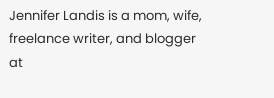Jennifer Landis is a mom, wife, freelance writer, and blogger at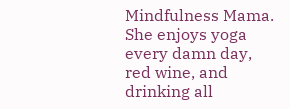Mindfulness Mama. She enjoys yoga every damn day, red wine, and drinking all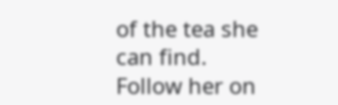of the tea she can find. Follow her on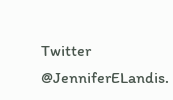Twitter @JenniferELandis.